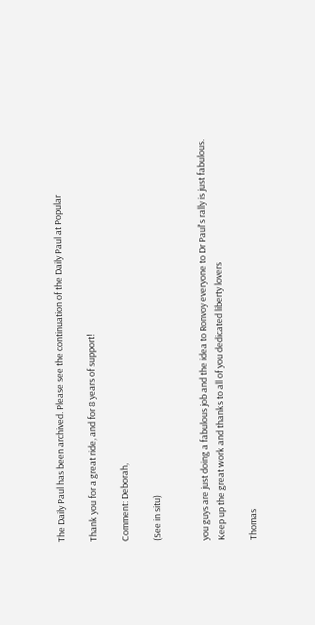The Daily Paul has been archived. Please see the continuation of the Daily Paul at Popular

Thank you for a great ride, and for 8 years of support!

Comment: Deborah,

(See in situ)


you guys are just doing a fabulous job and the idea to Ronvoy everyone to Dr Paul's rally is just fabulous. Keep up the great work and thanks to all of you dedicated liberty lovers

Thomas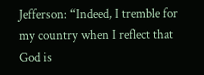Jefferson: “Indeed, I tremble for my country when I reflect that God is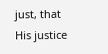just, that His justice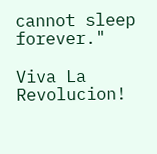cannot sleep forever."

Viva La Revolucion!